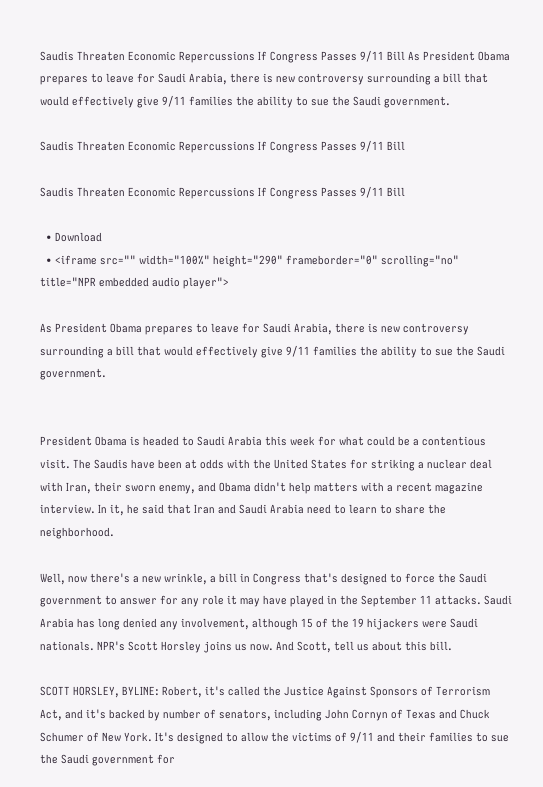Saudis Threaten Economic Repercussions If Congress Passes 9/11 Bill As President Obama prepares to leave for Saudi Arabia, there is new controversy surrounding a bill that would effectively give 9/11 families the ability to sue the Saudi government.

Saudis Threaten Economic Repercussions If Congress Passes 9/11 Bill

Saudis Threaten Economic Repercussions If Congress Passes 9/11 Bill

  • Download
  • <iframe src="" width="100%" height="290" frameborder="0" scrolling="no" title="NPR embedded audio player">

As President Obama prepares to leave for Saudi Arabia, there is new controversy surrounding a bill that would effectively give 9/11 families the ability to sue the Saudi government.


President Obama is headed to Saudi Arabia this week for what could be a contentious visit. The Saudis have been at odds with the United States for striking a nuclear deal with Iran, their sworn enemy, and Obama didn't help matters with a recent magazine interview. In it, he said that Iran and Saudi Arabia need to learn to share the neighborhood.

Well, now there's a new wrinkle, a bill in Congress that's designed to force the Saudi government to answer for any role it may have played in the September 11 attacks. Saudi Arabia has long denied any involvement, although 15 of the 19 hijackers were Saudi nationals. NPR's Scott Horsley joins us now. And Scott, tell us about this bill.

SCOTT HORSLEY, BYLINE: Robert, it's called the Justice Against Sponsors of Terrorism Act, and it's backed by number of senators, including John Cornyn of Texas and Chuck Schumer of New York. It's designed to allow the victims of 9/11 and their families to sue the Saudi government for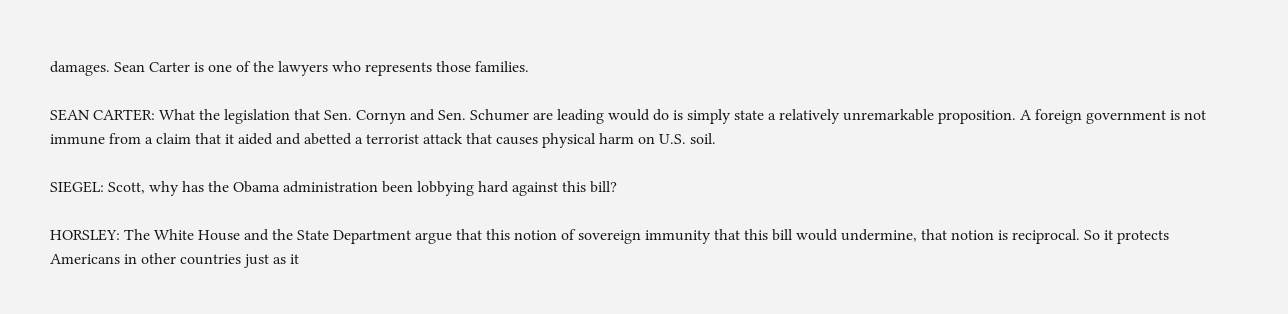damages. Sean Carter is one of the lawyers who represents those families.

SEAN CARTER: What the legislation that Sen. Cornyn and Sen. Schumer are leading would do is simply state a relatively unremarkable proposition. A foreign government is not immune from a claim that it aided and abetted a terrorist attack that causes physical harm on U.S. soil.

SIEGEL: Scott, why has the Obama administration been lobbying hard against this bill?

HORSLEY: The White House and the State Department argue that this notion of sovereign immunity that this bill would undermine, that notion is reciprocal. So it protects Americans in other countries just as it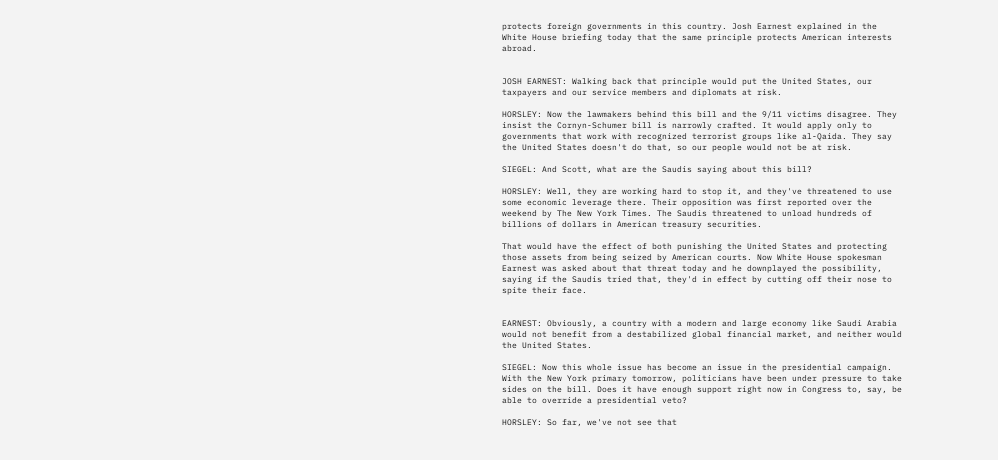protects foreign governments in this country. Josh Earnest explained in the White House briefing today that the same principle protects American interests abroad.


JOSH EARNEST: Walking back that principle would put the United States, our taxpayers and our service members and diplomats at risk.

HORSLEY: Now the lawmakers behind this bill and the 9/11 victims disagree. They insist the Cornyn-Schumer bill is narrowly crafted. It would apply only to governments that work with recognized terrorist groups like al-Qaida. They say the United States doesn't do that, so our people would not be at risk.

SIEGEL: And Scott, what are the Saudis saying about this bill?

HORSLEY: Well, they are working hard to stop it, and they've threatened to use some economic leverage there. Their opposition was first reported over the weekend by The New York Times. The Saudis threatened to unload hundreds of billions of dollars in American treasury securities.

That would have the effect of both punishing the United States and protecting those assets from being seized by American courts. Now White House spokesman Earnest was asked about that threat today and he downplayed the possibility, saying if the Saudis tried that, they'd in effect by cutting off their nose to spite their face.


EARNEST: Obviously, a country with a modern and large economy like Saudi Arabia would not benefit from a destabilized global financial market, and neither would the United States.

SIEGEL: Now this whole issue has become an issue in the presidential campaign. With the New York primary tomorrow, politicians have been under pressure to take sides on the bill. Does it have enough support right now in Congress to, say, be able to override a presidential veto?

HORSLEY: So far, we've not see that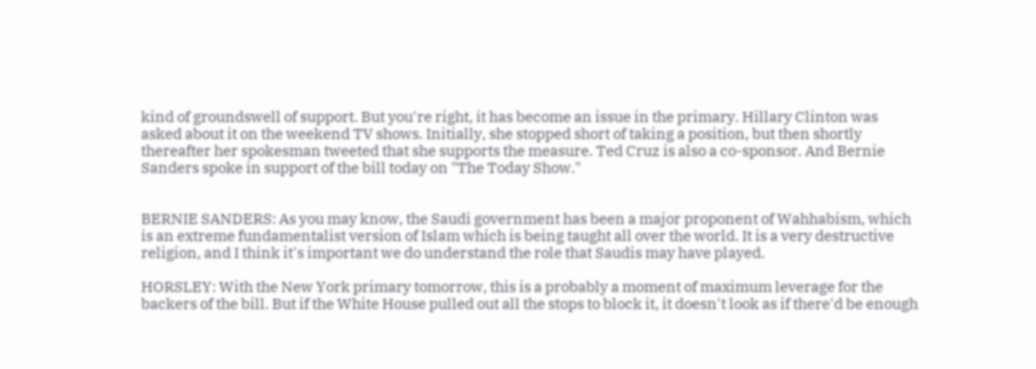kind of groundswell of support. But you're right, it has become an issue in the primary. Hillary Clinton was asked about it on the weekend TV shows. Initially, she stopped short of taking a position, but then shortly thereafter her spokesman tweeted that she supports the measure. Ted Cruz is also a co-sponsor. And Bernie Sanders spoke in support of the bill today on "The Today Show."


BERNIE SANDERS: As you may know, the Saudi government has been a major proponent of Wahhabism, which is an extreme fundamentalist version of Islam which is being taught all over the world. It is a very destructive religion, and I think it's important we do understand the role that Saudis may have played.

HORSLEY: With the New York primary tomorrow, this is a probably a moment of maximum leverage for the backers of the bill. But if the White House pulled out all the stops to block it, it doesn't look as if there'd be enough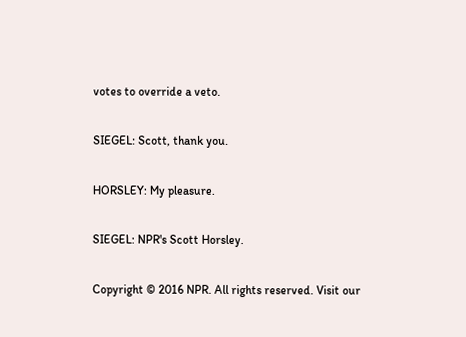votes to override a veto.

SIEGEL: Scott, thank you.

HORSLEY: My pleasure.

SIEGEL: NPR's Scott Horsley.

Copyright © 2016 NPR. All rights reserved. Visit our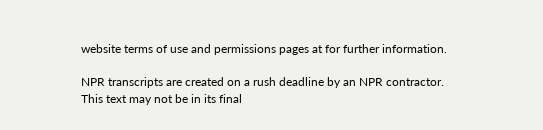website terms of use and permissions pages at for further information.

NPR transcripts are created on a rush deadline by an NPR contractor. This text may not be in its final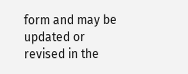form and may be updated or revised in the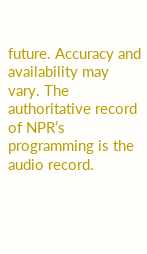future. Accuracy and availability may vary. The authoritative record of NPR’s programming is the audio record.